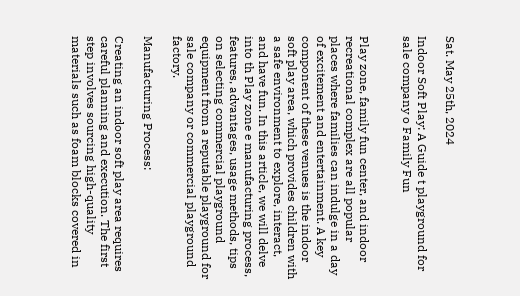Sat. May 25th, 2024

Indoor Soft Play: A Guide t playground for sale company o Family Fun


Play zone, family fun center, and indoor recreational complex are all popular places where families can indulge in a day of excitement and entertainment. A key component of these venues is the indoor soft play area, which provides children with a safe environment to explore, interact, and have fun. In this article, we will delve into th Play zone e manufacturing process, features, advantages, usage methods, tips on selecting commercial playground equipment from a reputable playground for sale company or commercial playground factory.

Manufacturing Process:

Creating an indoor soft play area requires careful planning and execution. The first step involves sourcing high-quality materials such as foam blocks covered in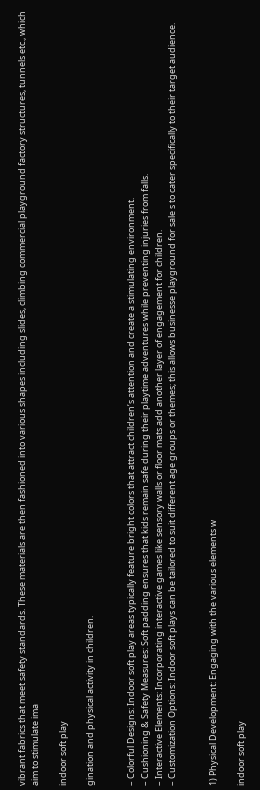vibrant fabrics that meet safety standards. These materials are then fashioned into various shapes including slides, climbing commercial playground factory structures, tunnels etc., which aim to stimulate ima

indoor soft play

gination and physical activity in children.


– Colorful Designs: Indoor soft play areas typically feature bright colors that attract children’s attention and create a stimulating environment.
– Cushioning & Safety Measures: Soft padding ensures that kids remain safe during their playtime adventures while preventing injuries from falls.
– Interactive Elements: Incorporating interactive games like sensory walls or floor mats add another layer of engagement for children.
– Customization Options: Indoor soft plays can be tailored to suit different age groups or themes; this allows businesse playground for sale s to cater specifically to their target audience.


1) Physical Development: Engaging with the various elements w

indoor soft play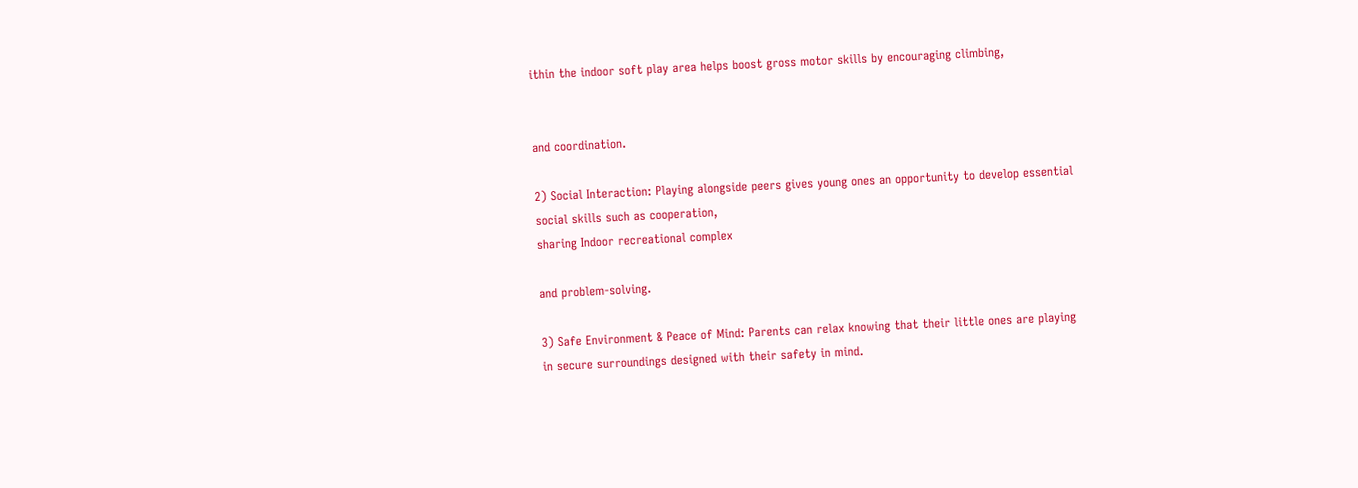ithin the indoor soft play area helps boost gross motor skills by encouraging climbing,


and coordination.

2) Social Interaction: Playing alongside peers gives young ones an opportunity to develop essential social skills such as cooperation,
sharing Indoor recreational complex

and problem-solving.

3) Safe Environment & Peace of Mind: Parents can relax knowing that their little ones are playing in secure surroundings designed with their safety in mind.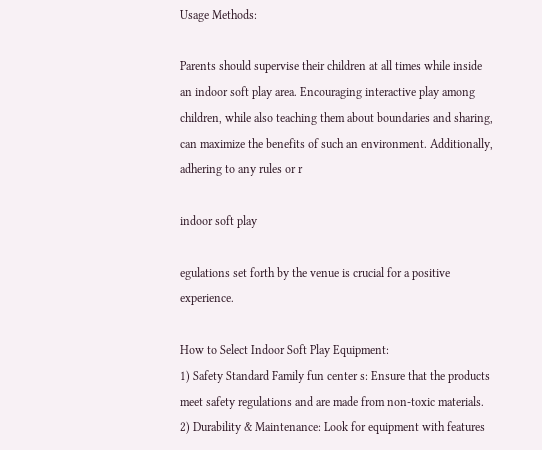Usage Methods:

Parents should supervise their children at all times while inside an indoor soft play area. Encouraging interactive play among children, while also teaching them about boundaries and sharing, can maximize the benefits of such an environment. Additionally, adhering to any rules or r

indoor soft play

egulations set forth by the venue is crucial for a positive experience.

How to Select Indoor Soft Play Equipment:
1) Safety Standard Family fun center s: Ensure that the products meet safety regulations and are made from non-toxic materials.
2) Durability & Maintenance: Look for equipment with features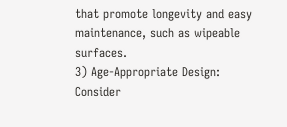that promote longevity and easy maintenance, such as wipeable surfaces.
3) Age-Appropriate Design: Consider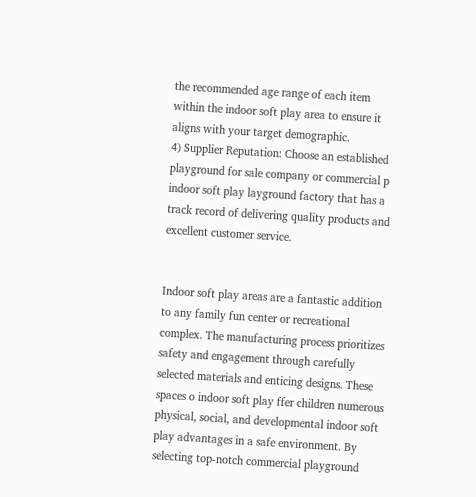the recommended age range of each item within the indoor soft play area to ensure it aligns with your target demographic.
4) Supplier Reputation: Choose an established playground for sale company or commercial p indoor soft play layground factory that has a track record of delivering quality products and excellent customer service.


Indoor soft play areas are a fantastic addition to any family fun center or recreational complex. The manufacturing process prioritizes safety and engagement through carefully selected materials and enticing designs. These spaces o indoor soft play ffer children numerous physical, social, and developmental indoor soft play advantages in a safe environment. By selecting top-notch commercial playground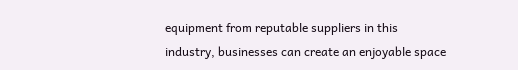equipment from reputable suppliers in this industry, businesses can create an enjoyable space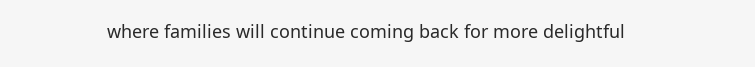where families will continue coming back for more delightful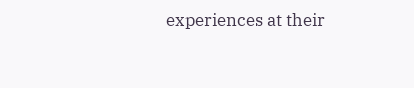experiences at their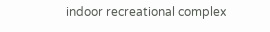indoor recreational complex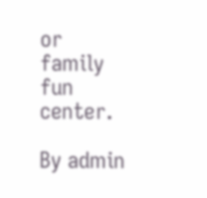or family fun center.

By admin